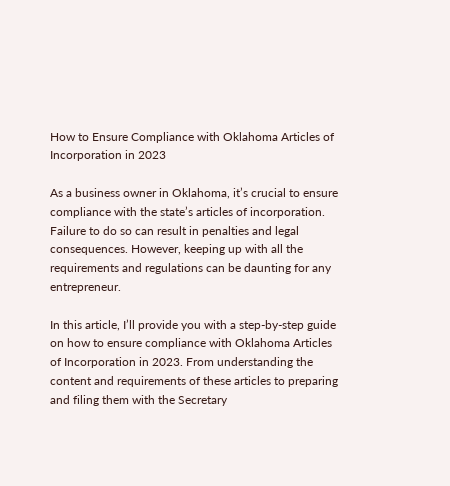How to Ensure Compliance with Oklahoma Articles of Incorporation in 2023

As a business owner in Oklahoma, it’s crucial to ensure compliance with the state’s articles of incorporation. Failure to do so can result in penalties and legal consequences. However, keeping up with all the requirements and regulations can be daunting for any entrepreneur.

In this article, I’ll provide you with a step-by-step guide on how to ensure compliance with Oklahoma Articles of Incorporation in 2023. From understanding the content and requirements of these articles to preparing and filing them with the Secretary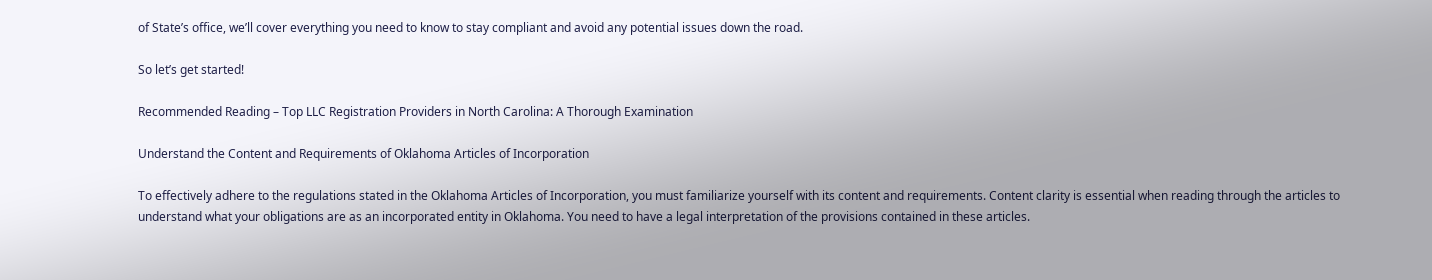of State’s office, we’ll cover everything you need to know to stay compliant and avoid any potential issues down the road.

So let’s get started!

Recommended Reading – Top LLC Registration Providers in North Carolina: A Thorough Examination

Understand the Content and Requirements of Oklahoma Articles of Incorporation

To effectively adhere to the regulations stated in the Oklahoma Articles of Incorporation, you must familiarize yourself with its content and requirements. Content clarity is essential when reading through the articles to understand what your obligations are as an incorporated entity in Oklahoma. You need to have a legal interpretation of the provisions contained in these articles.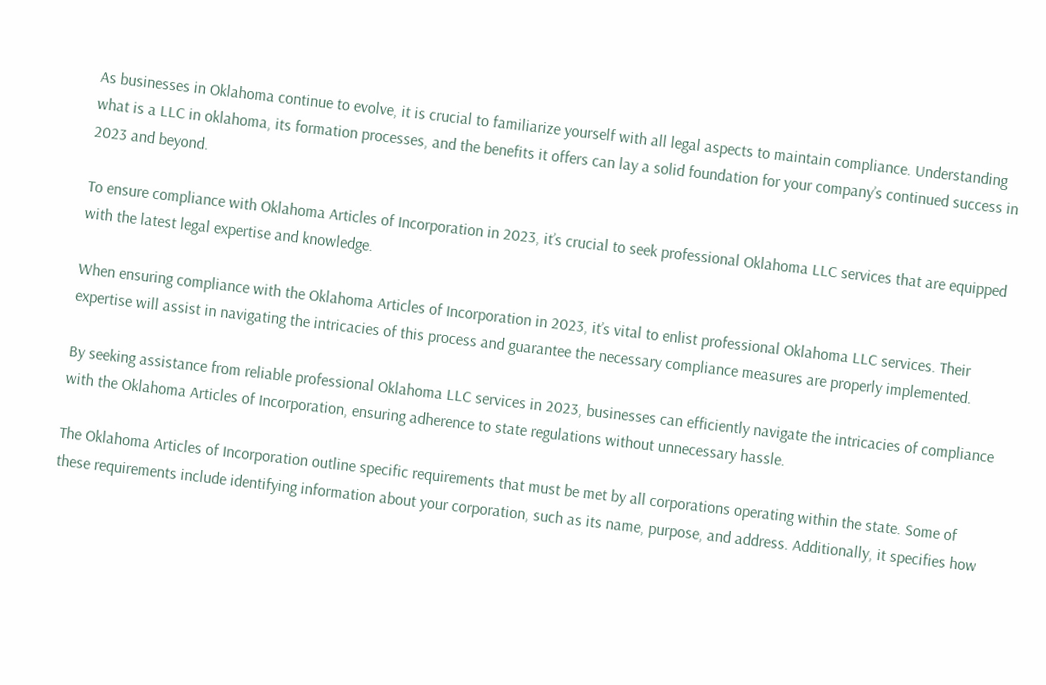As businesses in Oklahoma continue to evolve, it is crucial to familiarize yourself with all legal aspects to maintain compliance. Understanding what is a LLC in oklahoma, its formation processes, and the benefits it offers can lay a solid foundation for your company’s continued success in 2023 and beyond.

To ensure compliance with Oklahoma Articles of Incorporation in 2023, it’s crucial to seek professional Oklahoma LLC services that are equipped with the latest legal expertise and knowledge.

When ensuring compliance with the Oklahoma Articles of Incorporation in 2023, it’s vital to enlist professional Oklahoma LLC services. Their expertise will assist in navigating the intricacies of this process and guarantee the necessary compliance measures are properly implemented.

By seeking assistance from reliable professional Oklahoma LLC services in 2023, businesses can efficiently navigate the intricacies of compliance with the Oklahoma Articles of Incorporation, ensuring adherence to state regulations without unnecessary hassle.

The Oklahoma Articles of Incorporation outline specific requirements that must be met by all corporations operating within the state. Some of these requirements include identifying information about your corporation, such as its name, purpose, and address. Additionally, it specifies how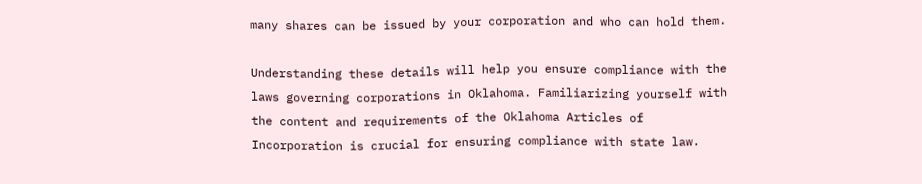many shares can be issued by your corporation and who can hold them.

Understanding these details will help you ensure compliance with the laws governing corporations in Oklahoma. Familiarizing yourself with the content and requirements of the Oklahoma Articles of Incorporation is crucial for ensuring compliance with state law.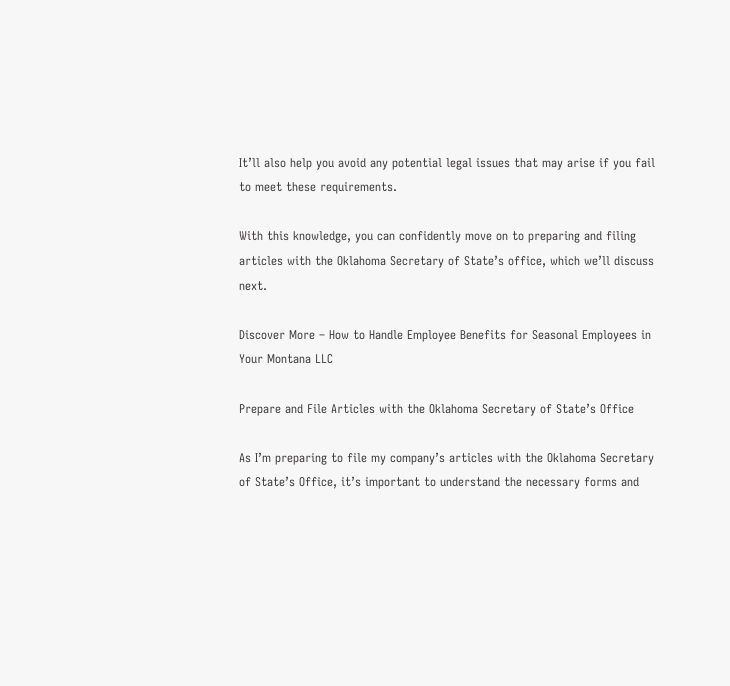It’ll also help you avoid any potential legal issues that may arise if you fail to meet these requirements.

With this knowledge, you can confidently move on to preparing and filing articles with the Oklahoma Secretary of State’s office, which we’ll discuss next.

Discover More – How to Handle Employee Benefits for Seasonal Employees in Your Montana LLC

Prepare and File Articles with the Oklahoma Secretary of State’s Office

As I’m preparing to file my company’s articles with the Oklahoma Secretary of State’s Office, it’s important to understand the necessary forms and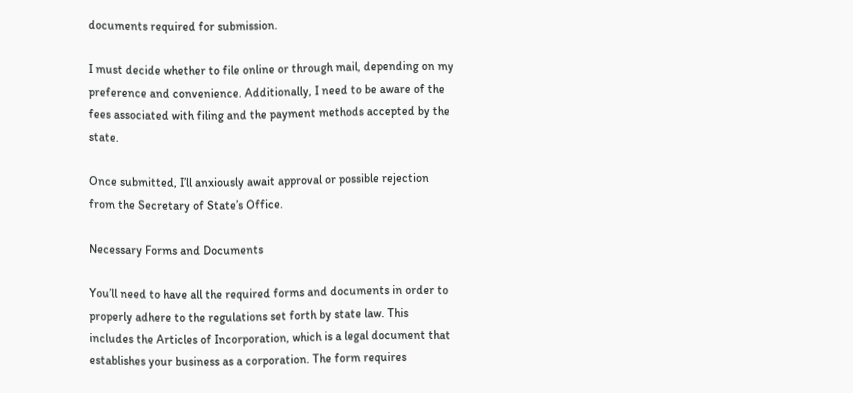documents required for submission.

I must decide whether to file online or through mail, depending on my preference and convenience. Additionally, I need to be aware of the fees associated with filing and the payment methods accepted by the state.

Once submitted, I’ll anxiously await approval or possible rejection from the Secretary of State’s Office.

Necessary Forms and Documents

You’ll need to have all the required forms and documents in order to properly adhere to the regulations set forth by state law. This includes the Articles of Incorporation, which is a legal document that establishes your business as a corporation. The form requires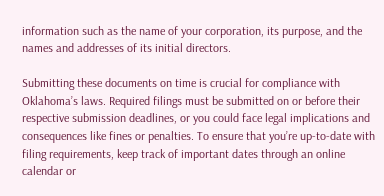information such as the name of your corporation, its purpose, and the names and addresses of its initial directors.

Submitting these documents on time is crucial for compliance with Oklahoma’s laws. Required filings must be submitted on or before their respective submission deadlines, or you could face legal implications and consequences like fines or penalties. To ensure that you’re up-to-date with filing requirements, keep track of important dates through an online calendar or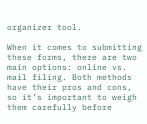organizer tool.

When it comes to submitting these forms, there are two main options: online vs. mail filing. Both methods have their pros and cons, so it’s important to weigh them carefully before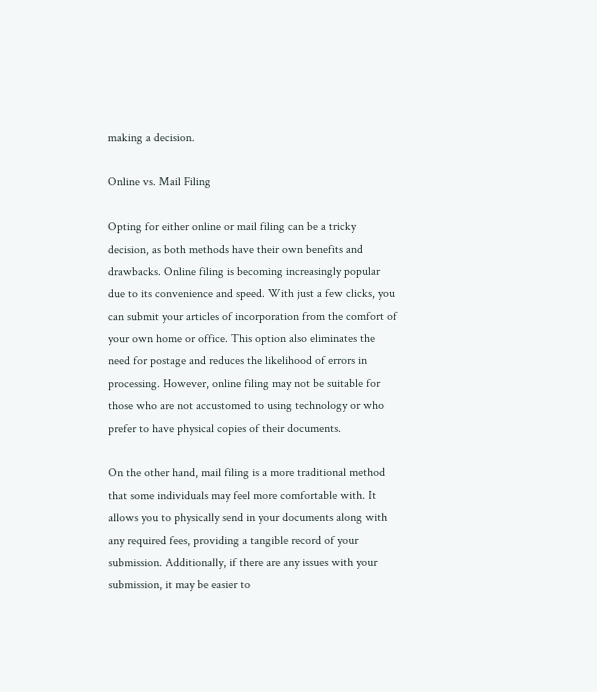making a decision.

Online vs. Mail Filing

Opting for either online or mail filing can be a tricky decision, as both methods have their own benefits and drawbacks. Online filing is becoming increasingly popular due to its convenience and speed. With just a few clicks, you can submit your articles of incorporation from the comfort of your own home or office. This option also eliminates the need for postage and reduces the likelihood of errors in processing. However, online filing may not be suitable for those who are not accustomed to using technology or who prefer to have physical copies of their documents.

On the other hand, mail filing is a more traditional method that some individuals may feel more comfortable with. It allows you to physically send in your documents along with any required fees, providing a tangible record of your submission. Additionally, if there are any issues with your submission, it may be easier to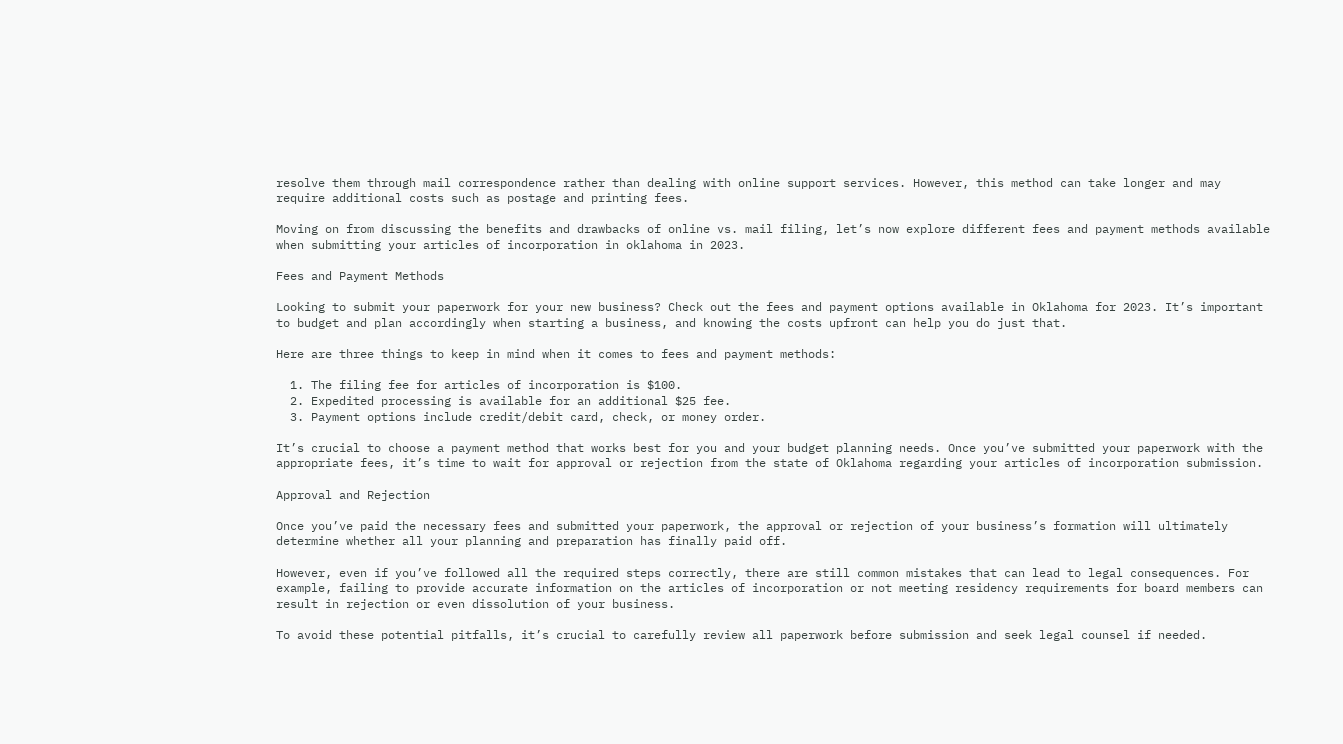resolve them through mail correspondence rather than dealing with online support services. However, this method can take longer and may require additional costs such as postage and printing fees.

Moving on from discussing the benefits and drawbacks of online vs. mail filing, let’s now explore different fees and payment methods available when submitting your articles of incorporation in oklahoma in 2023.

Fees and Payment Methods

Looking to submit your paperwork for your new business? Check out the fees and payment options available in Oklahoma for 2023. It’s important to budget and plan accordingly when starting a business, and knowing the costs upfront can help you do just that.

Here are three things to keep in mind when it comes to fees and payment methods:

  1. The filing fee for articles of incorporation is $100.
  2. Expedited processing is available for an additional $25 fee.
  3. Payment options include credit/debit card, check, or money order.

It’s crucial to choose a payment method that works best for you and your budget planning needs. Once you’ve submitted your paperwork with the appropriate fees, it’s time to wait for approval or rejection from the state of Oklahoma regarding your articles of incorporation submission.

Approval and Rejection

Once you’ve paid the necessary fees and submitted your paperwork, the approval or rejection of your business’s formation will ultimately determine whether all your planning and preparation has finally paid off.

However, even if you’ve followed all the required steps correctly, there are still common mistakes that can lead to legal consequences. For example, failing to provide accurate information on the articles of incorporation or not meeting residency requirements for board members can result in rejection or even dissolution of your business.

To avoid these potential pitfalls, it’s crucial to carefully review all paperwork before submission and seek legal counsel if needed.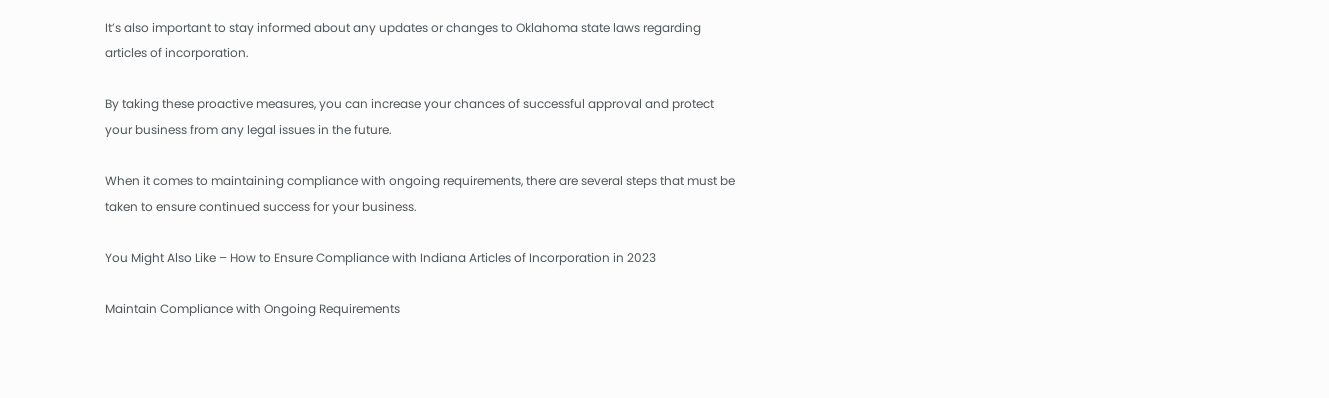It’s also important to stay informed about any updates or changes to Oklahoma state laws regarding articles of incorporation.

By taking these proactive measures, you can increase your chances of successful approval and protect your business from any legal issues in the future.

When it comes to maintaining compliance with ongoing requirements, there are several steps that must be taken to ensure continued success for your business.

You Might Also Like – How to Ensure Compliance with Indiana Articles of Incorporation in 2023

Maintain Compliance with Ongoing Requirements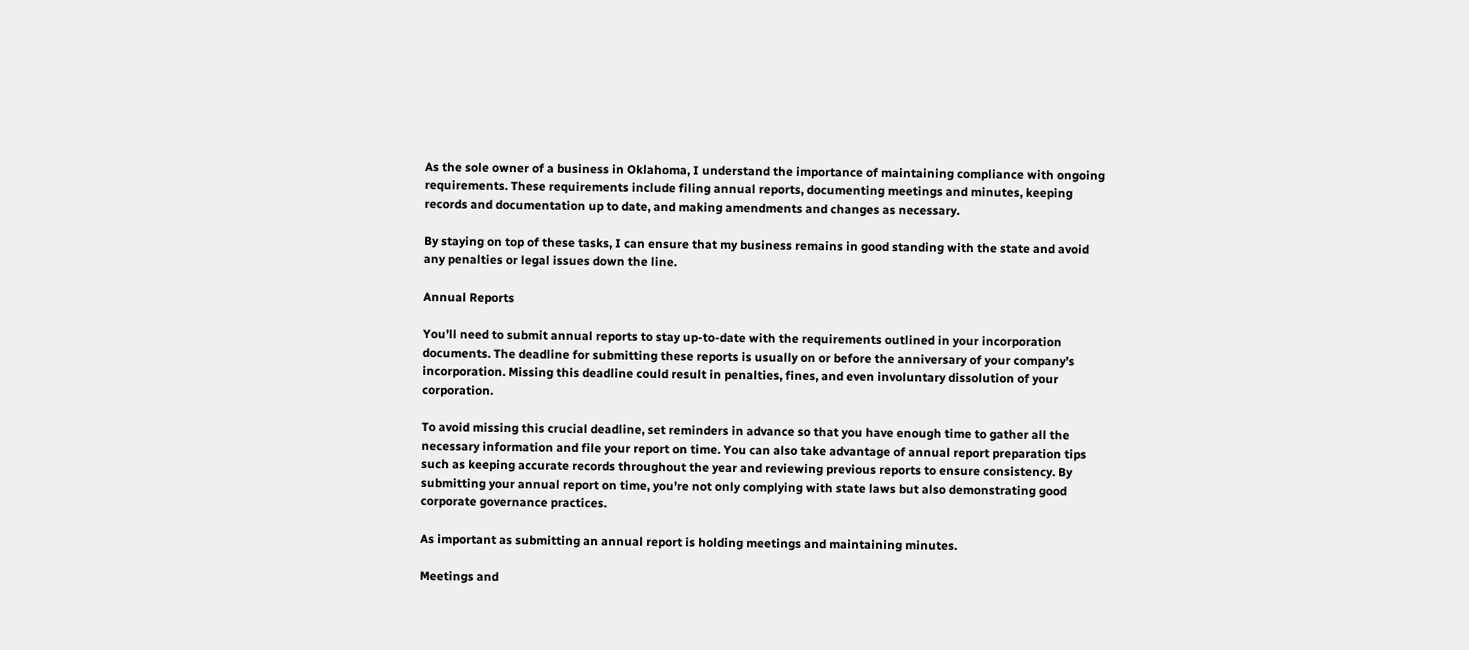As the sole owner of a business in Oklahoma, I understand the importance of maintaining compliance with ongoing requirements. These requirements include filing annual reports, documenting meetings and minutes, keeping records and documentation up to date, and making amendments and changes as necessary.

By staying on top of these tasks, I can ensure that my business remains in good standing with the state and avoid any penalties or legal issues down the line.

Annual Reports

You’ll need to submit annual reports to stay up-to-date with the requirements outlined in your incorporation documents. The deadline for submitting these reports is usually on or before the anniversary of your company’s incorporation. Missing this deadline could result in penalties, fines, and even involuntary dissolution of your corporation.

To avoid missing this crucial deadline, set reminders in advance so that you have enough time to gather all the necessary information and file your report on time. You can also take advantage of annual report preparation tips such as keeping accurate records throughout the year and reviewing previous reports to ensure consistency. By submitting your annual report on time, you’re not only complying with state laws but also demonstrating good corporate governance practices.

As important as submitting an annual report is holding meetings and maintaining minutes.

Meetings and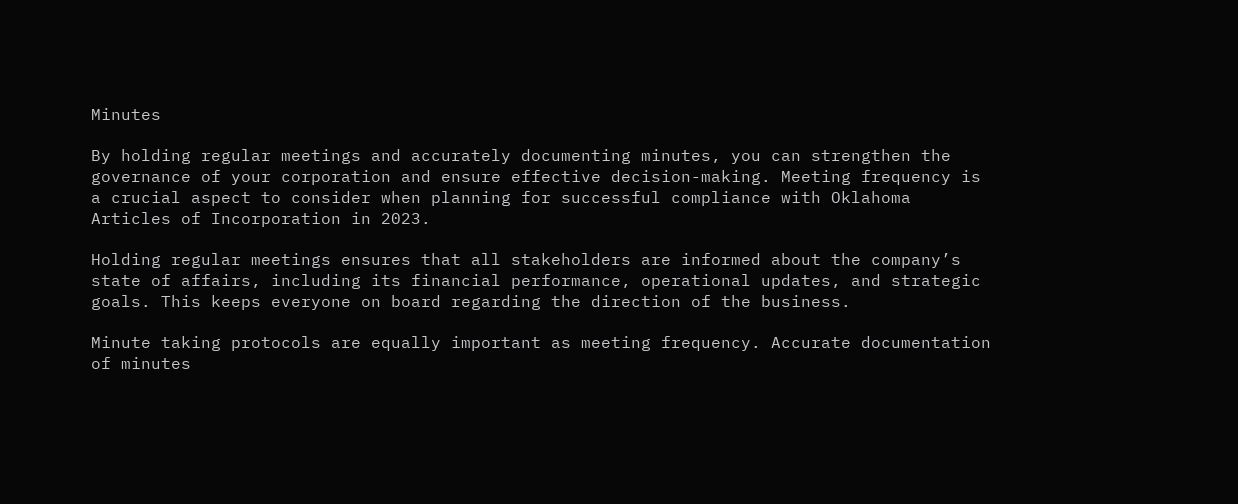Minutes

By holding regular meetings and accurately documenting minutes, you can strengthen the governance of your corporation and ensure effective decision-making. Meeting frequency is a crucial aspect to consider when planning for successful compliance with Oklahoma Articles of Incorporation in 2023.

Holding regular meetings ensures that all stakeholders are informed about the company’s state of affairs, including its financial performance, operational updates, and strategic goals. This keeps everyone on board regarding the direction of the business.

Minute taking protocols are equally important as meeting frequency. Accurate documentation of minutes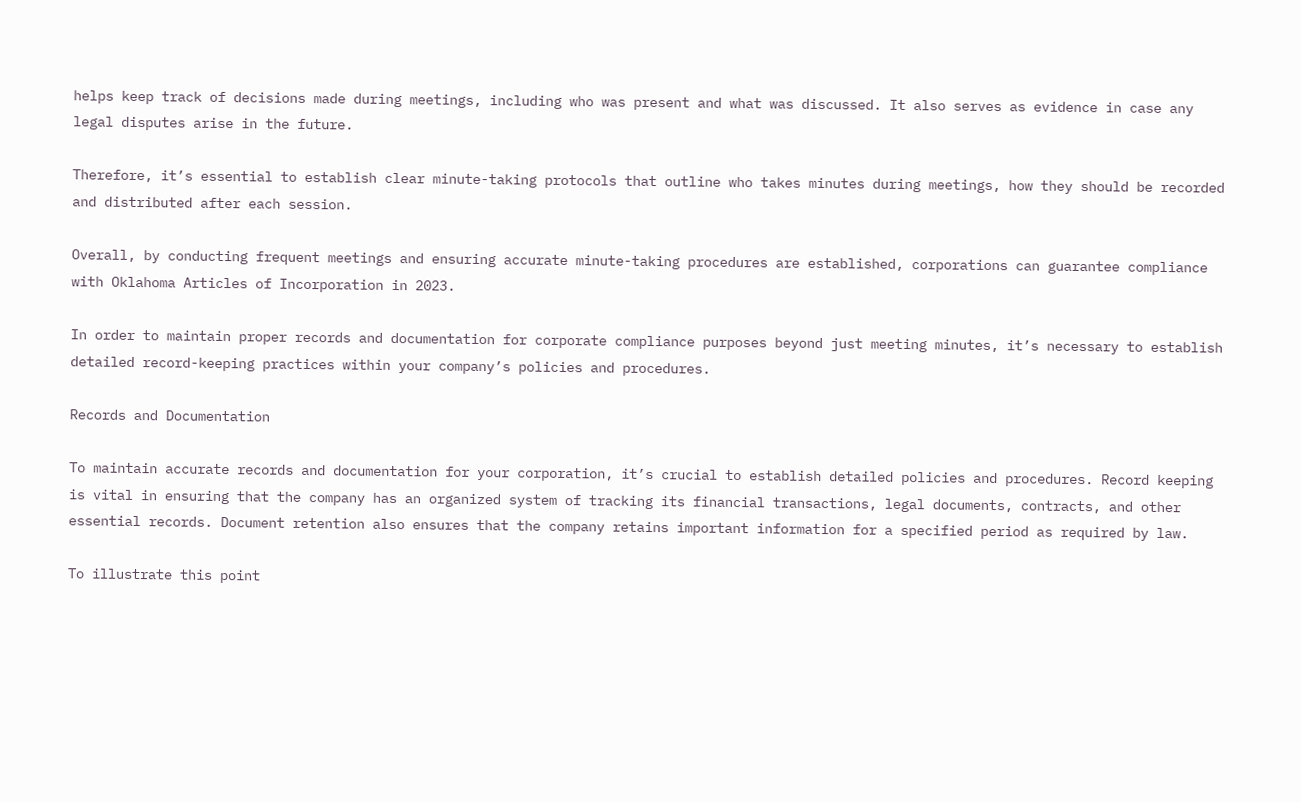helps keep track of decisions made during meetings, including who was present and what was discussed. It also serves as evidence in case any legal disputes arise in the future.

Therefore, it’s essential to establish clear minute-taking protocols that outline who takes minutes during meetings, how they should be recorded and distributed after each session.

Overall, by conducting frequent meetings and ensuring accurate minute-taking procedures are established, corporations can guarantee compliance with Oklahoma Articles of Incorporation in 2023.

In order to maintain proper records and documentation for corporate compliance purposes beyond just meeting minutes, it’s necessary to establish detailed record-keeping practices within your company’s policies and procedures.

Records and Documentation

To maintain accurate records and documentation for your corporation, it’s crucial to establish detailed policies and procedures. Record keeping is vital in ensuring that the company has an organized system of tracking its financial transactions, legal documents, contracts, and other essential records. Document retention also ensures that the company retains important information for a specified period as required by law.

To illustrate this point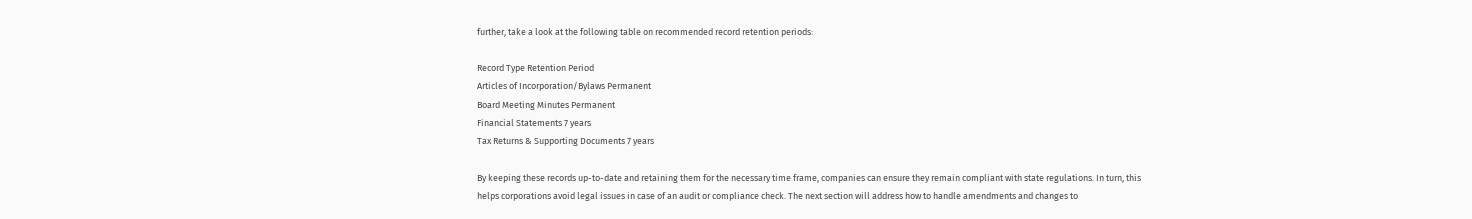further, take a look at the following table on recommended record retention periods:

Record Type Retention Period
Articles of Incorporation/Bylaws Permanent
Board Meeting Minutes Permanent
Financial Statements 7 years
Tax Returns & Supporting Documents 7 years

By keeping these records up-to-date and retaining them for the necessary time frame, companies can ensure they remain compliant with state regulations. In turn, this helps corporations avoid legal issues in case of an audit or compliance check. The next section will address how to handle amendments and changes to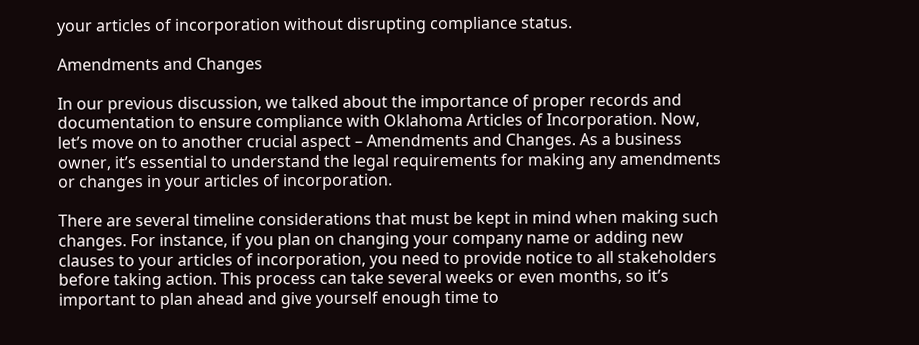your articles of incorporation without disrupting compliance status.

Amendments and Changes

In our previous discussion, we talked about the importance of proper records and documentation to ensure compliance with Oklahoma Articles of Incorporation. Now, let’s move on to another crucial aspect – Amendments and Changes. As a business owner, it’s essential to understand the legal requirements for making any amendments or changes in your articles of incorporation.

There are several timeline considerations that must be kept in mind when making such changes. For instance, if you plan on changing your company name or adding new clauses to your articles of incorporation, you need to provide notice to all stakeholders before taking action. This process can take several weeks or even months, so it’s important to plan ahead and give yourself enough time to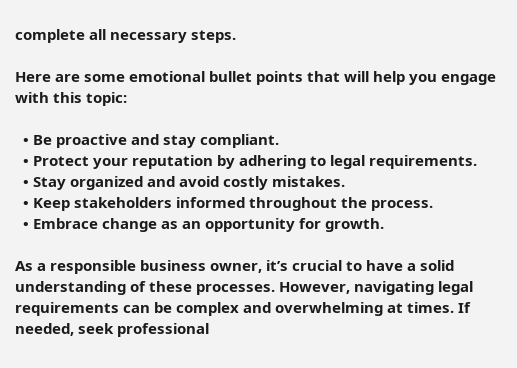complete all necessary steps.

Here are some emotional bullet points that will help you engage with this topic:

  • Be proactive and stay compliant.
  • Protect your reputation by adhering to legal requirements.
  • Stay organized and avoid costly mistakes.
  • Keep stakeholders informed throughout the process.
  • Embrace change as an opportunity for growth.

As a responsible business owner, it’s crucial to have a solid understanding of these processes. However, navigating legal requirements can be complex and overwhelming at times. If needed, seek professional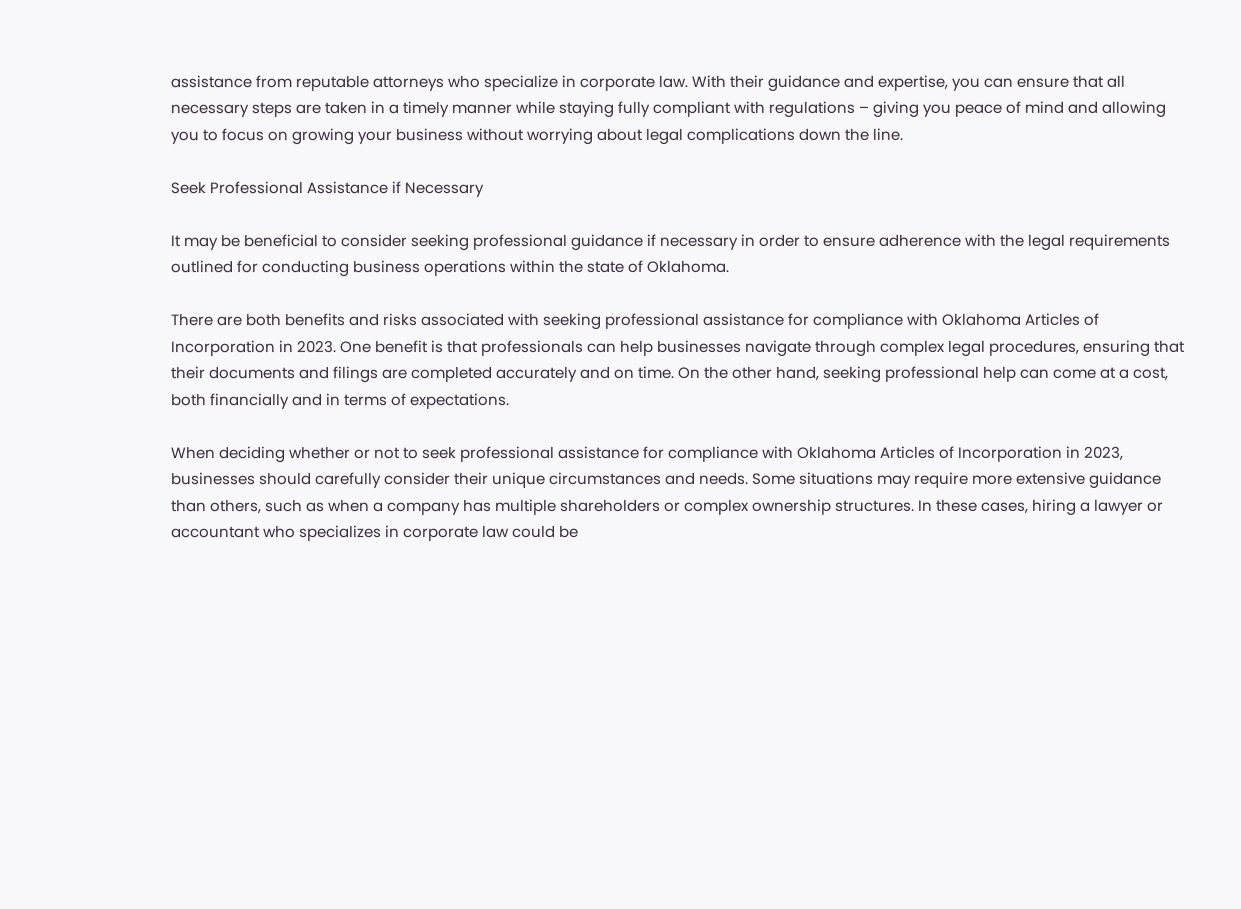assistance from reputable attorneys who specialize in corporate law. With their guidance and expertise, you can ensure that all necessary steps are taken in a timely manner while staying fully compliant with regulations – giving you peace of mind and allowing you to focus on growing your business without worrying about legal complications down the line.

Seek Professional Assistance if Necessary

It may be beneficial to consider seeking professional guidance if necessary in order to ensure adherence with the legal requirements outlined for conducting business operations within the state of Oklahoma.

There are both benefits and risks associated with seeking professional assistance for compliance with Oklahoma Articles of Incorporation in 2023. One benefit is that professionals can help businesses navigate through complex legal procedures, ensuring that their documents and filings are completed accurately and on time. On the other hand, seeking professional help can come at a cost, both financially and in terms of expectations.

When deciding whether or not to seek professional assistance for compliance with Oklahoma Articles of Incorporation in 2023, businesses should carefully consider their unique circumstances and needs. Some situations may require more extensive guidance than others, such as when a company has multiple shareholders or complex ownership structures. In these cases, hiring a lawyer or accountant who specializes in corporate law could be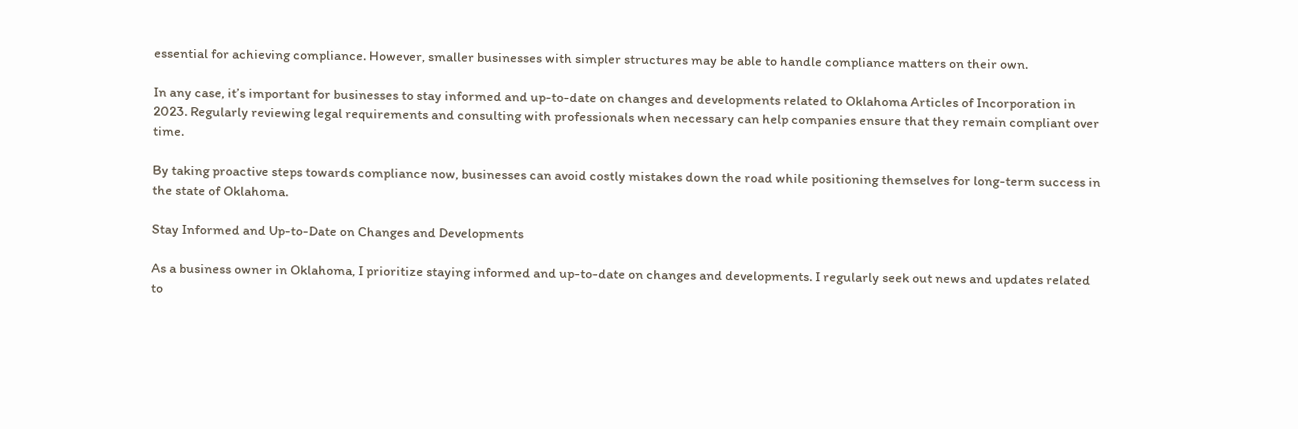essential for achieving compliance. However, smaller businesses with simpler structures may be able to handle compliance matters on their own.

In any case, it’s important for businesses to stay informed and up-to-date on changes and developments related to Oklahoma Articles of Incorporation in 2023. Regularly reviewing legal requirements and consulting with professionals when necessary can help companies ensure that they remain compliant over time.

By taking proactive steps towards compliance now, businesses can avoid costly mistakes down the road while positioning themselves for long-term success in the state of Oklahoma.

Stay Informed and Up-to-Date on Changes and Developments

As a business owner in Oklahoma, I prioritize staying informed and up-to-date on changes and developments. I regularly seek out news and updates related to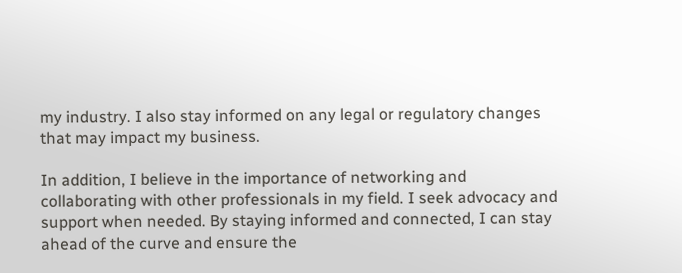my industry. I also stay informed on any legal or regulatory changes that may impact my business.

In addition, I believe in the importance of networking and collaborating with other professionals in my field. I seek advocacy and support when needed. By staying informed and connected, I can stay ahead of the curve and ensure the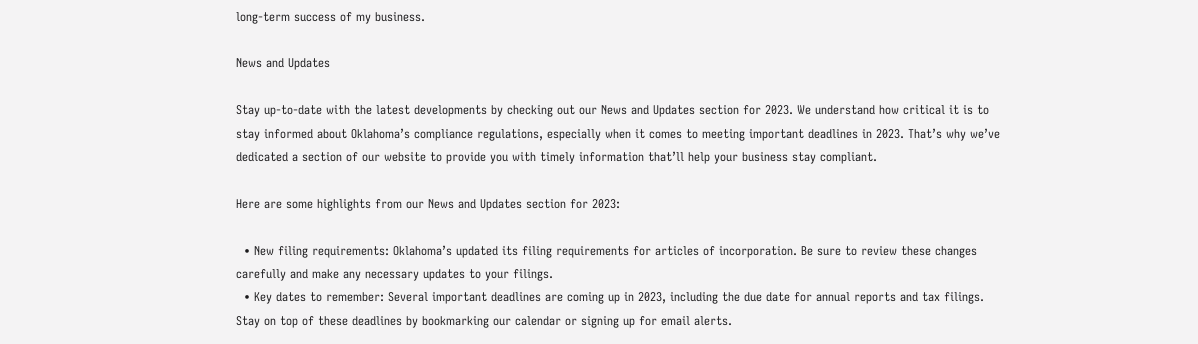long-term success of my business.

News and Updates

Stay up-to-date with the latest developments by checking out our News and Updates section for 2023. We understand how critical it is to stay informed about Oklahoma’s compliance regulations, especially when it comes to meeting important deadlines in 2023. That’s why we’ve dedicated a section of our website to provide you with timely information that’ll help your business stay compliant.

Here are some highlights from our News and Updates section for 2023:

  • New filing requirements: Oklahoma’s updated its filing requirements for articles of incorporation. Be sure to review these changes carefully and make any necessary updates to your filings.
  • Key dates to remember: Several important deadlines are coming up in 2023, including the due date for annual reports and tax filings. Stay on top of these deadlines by bookmarking our calendar or signing up for email alerts.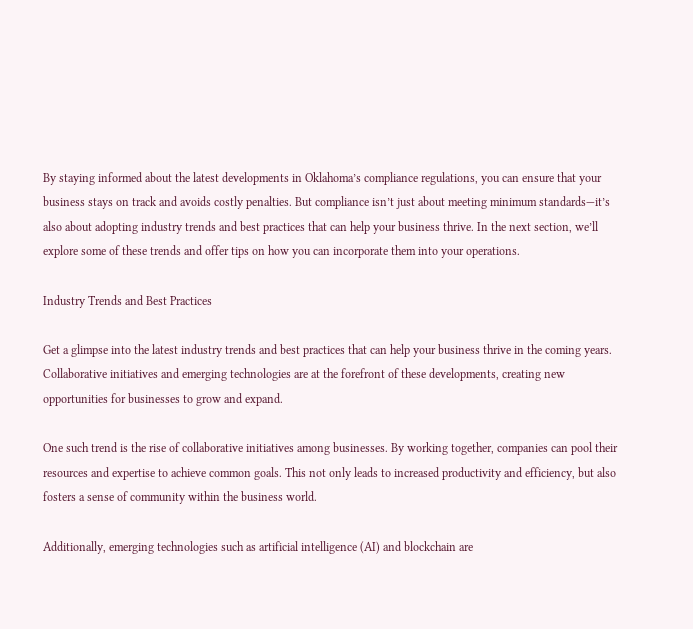By staying informed about the latest developments in Oklahoma’s compliance regulations, you can ensure that your business stays on track and avoids costly penalties. But compliance isn’t just about meeting minimum standards—it’s also about adopting industry trends and best practices that can help your business thrive. In the next section, we’ll explore some of these trends and offer tips on how you can incorporate them into your operations.

Industry Trends and Best Practices

Get a glimpse into the latest industry trends and best practices that can help your business thrive in the coming years. Collaborative initiatives and emerging technologies are at the forefront of these developments, creating new opportunities for businesses to grow and expand.

One such trend is the rise of collaborative initiatives among businesses. By working together, companies can pool their resources and expertise to achieve common goals. This not only leads to increased productivity and efficiency, but also fosters a sense of community within the business world.

Additionally, emerging technologies such as artificial intelligence (AI) and blockchain are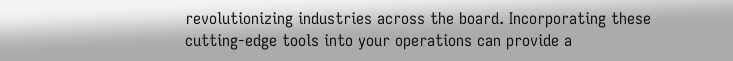revolutionizing industries across the board. Incorporating these cutting-edge tools into your operations can provide a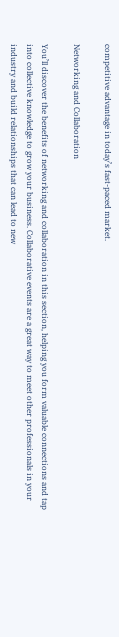competitive advantage in today’s fast-paced market.

Networking and Collaboration

You’ll discover the benefits of networking and collaboration in this section, helping you form valuable connections and tap into collective knowledge to grow your business. Collaborative events are a great way to meet other professionals in your industry and build relationships that can lead to new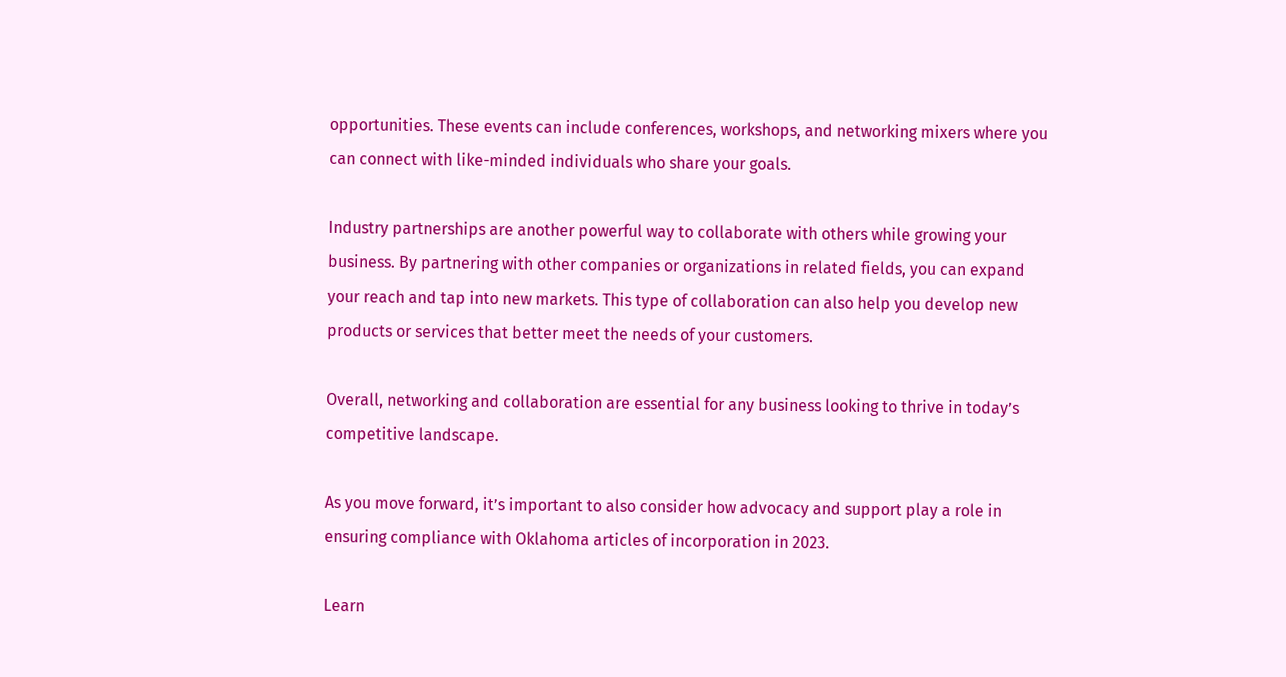opportunities. These events can include conferences, workshops, and networking mixers where you can connect with like-minded individuals who share your goals.

Industry partnerships are another powerful way to collaborate with others while growing your business. By partnering with other companies or organizations in related fields, you can expand your reach and tap into new markets. This type of collaboration can also help you develop new products or services that better meet the needs of your customers.

Overall, networking and collaboration are essential for any business looking to thrive in today’s competitive landscape.

As you move forward, it’s important to also consider how advocacy and support play a role in ensuring compliance with Oklahoma articles of incorporation in 2023.

Learn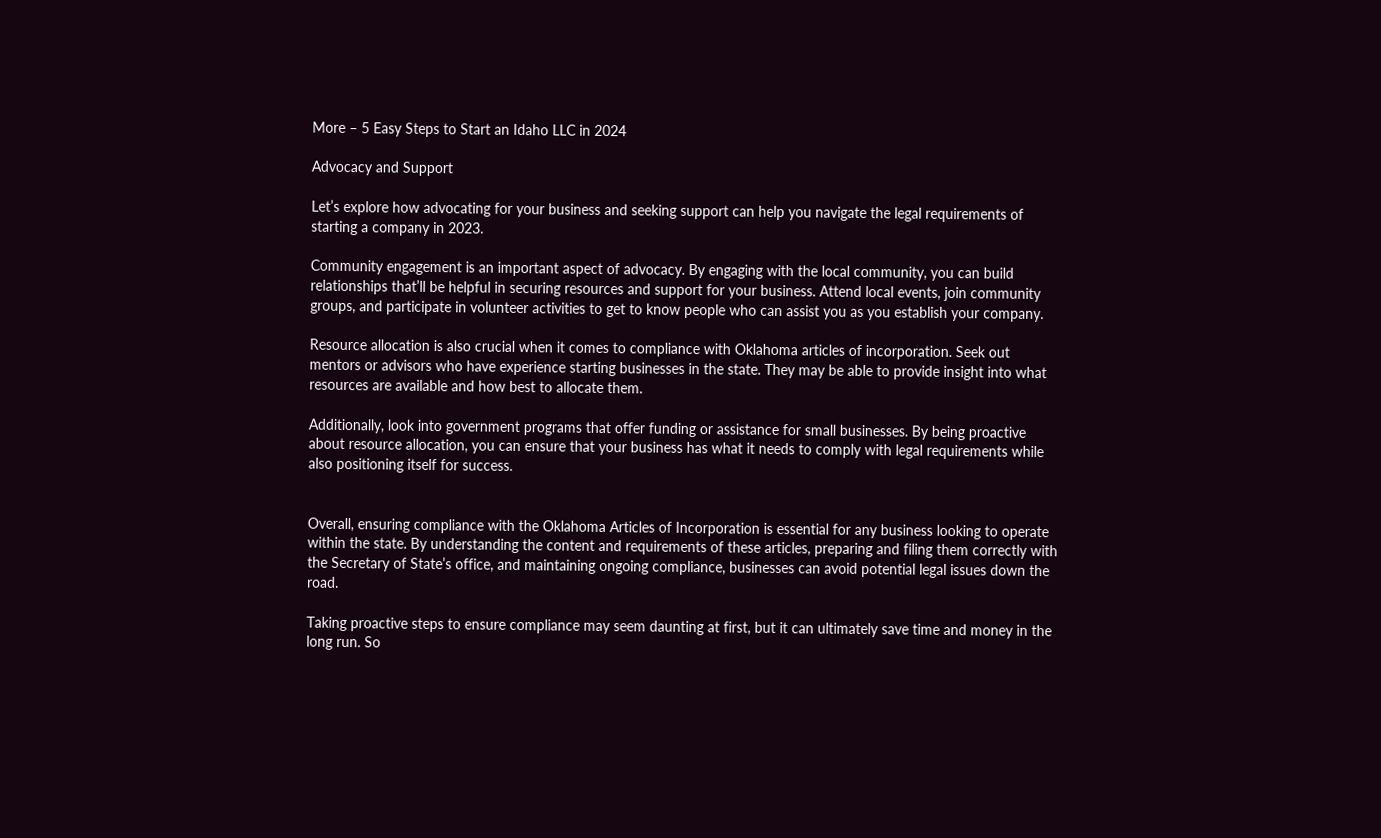More – 5 Easy Steps to Start an Idaho LLC in 2024

Advocacy and Support

Let’s explore how advocating for your business and seeking support can help you navigate the legal requirements of starting a company in 2023.

Community engagement is an important aspect of advocacy. By engaging with the local community, you can build relationships that’ll be helpful in securing resources and support for your business. Attend local events, join community groups, and participate in volunteer activities to get to know people who can assist you as you establish your company.

Resource allocation is also crucial when it comes to compliance with Oklahoma articles of incorporation. Seek out mentors or advisors who have experience starting businesses in the state. They may be able to provide insight into what resources are available and how best to allocate them.

Additionally, look into government programs that offer funding or assistance for small businesses. By being proactive about resource allocation, you can ensure that your business has what it needs to comply with legal requirements while also positioning itself for success.


Overall, ensuring compliance with the Oklahoma Articles of Incorporation is essential for any business looking to operate within the state. By understanding the content and requirements of these articles, preparing and filing them correctly with the Secretary of State’s office, and maintaining ongoing compliance, businesses can avoid potential legal issues down the road.

Taking proactive steps to ensure compliance may seem daunting at first, but it can ultimately save time and money in the long run. So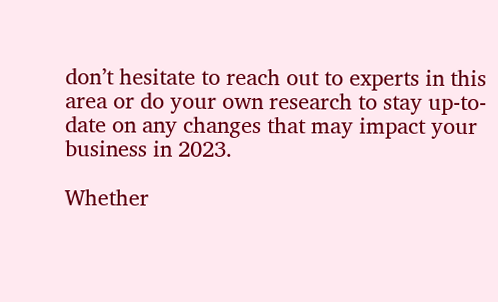don’t hesitate to reach out to experts in this area or do your own research to stay up-to-date on any changes that may impact your business in 2023.

Whether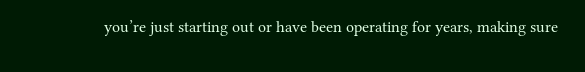you’re just starting out or have been operating for years, making sure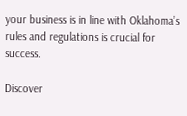your business is in line with Oklahoma’s rules and regulations is crucial for success.

Discover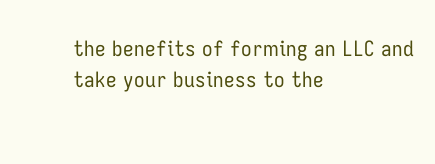the benefits of forming an LLC and take your business to the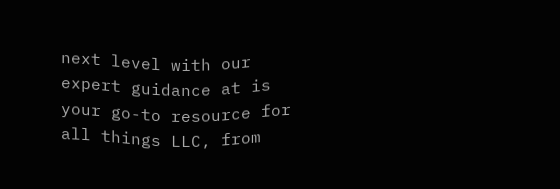next level with our expert guidance at is your go-to resource for all things LLC, from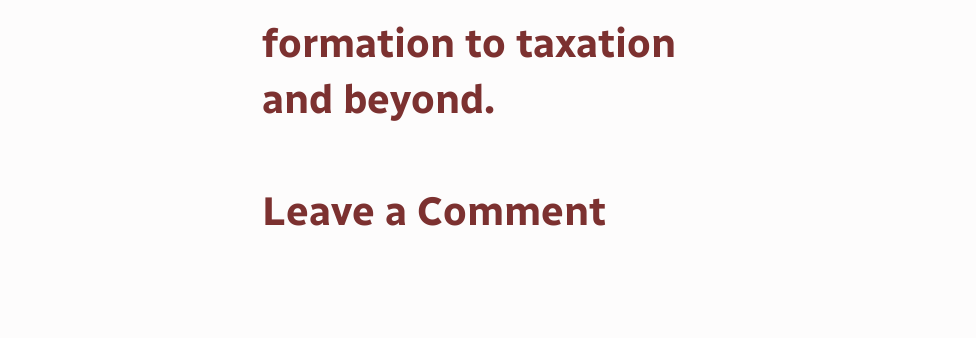formation to taxation and beyond.

Leave a Comment